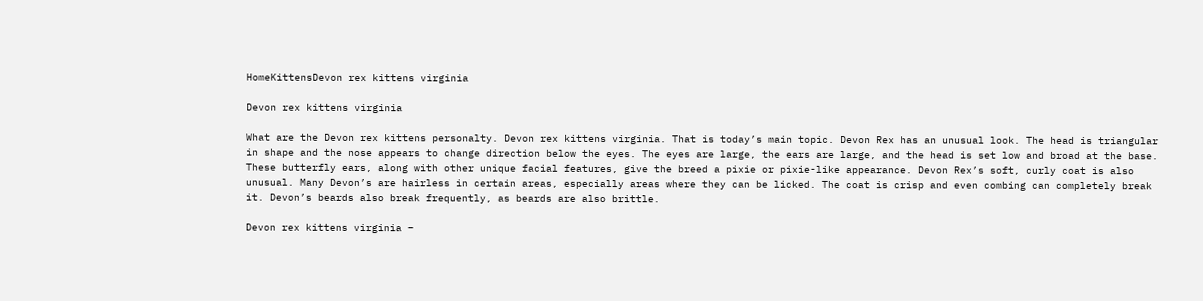HomeKittensDevon rex kittens virginia

Devon rex kittens virginia

What are the Devon rex kittens personalty. Devon rex kittens virginia. That is today’s main topic. Devon Rex has an unusual look. The head is triangular in shape and the nose appears to change direction below the eyes. The eyes are large, the ears are large, and the head is set low and broad at the base. These butterfly ears, along with other unique facial features, give the breed a pixie or pixie-like appearance. Devon Rex’s soft, curly coat is also unusual. Many Devon’s are hairless in certain areas, especially areas where they can be licked. The coat is crisp and even combing can completely break it. Devon’s beards also break frequently, as beards are also brittle.

Devon rex kittens virginia –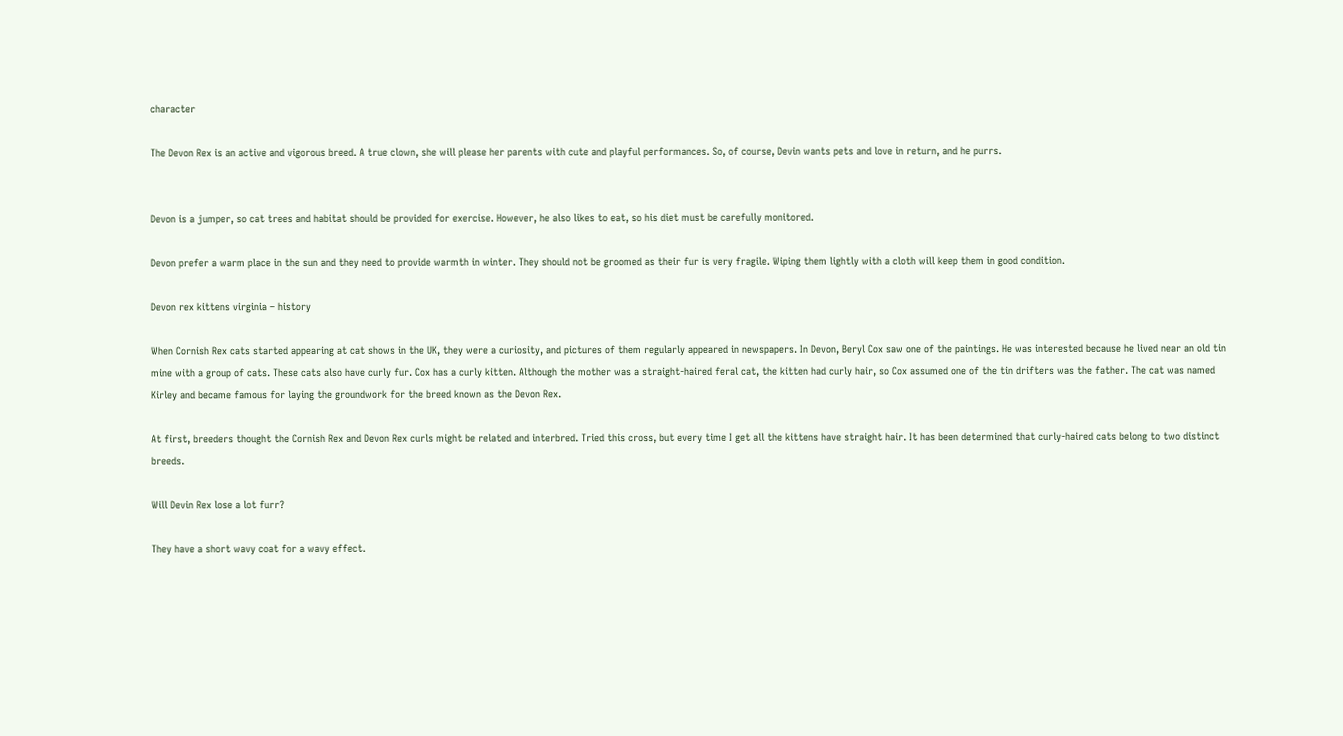character

The Devon Rex is an active and vigorous breed. A true clown, she will please her parents with cute and playful performances. So, of course, Devin wants pets and love in return, and he purrs.


Devon is a jumper, so cat trees and habitat should be provided for exercise. However, he also likes to eat, so his diet must be carefully monitored.

Devon prefer a warm place in the sun and they need to provide warmth in winter. They should not be groomed as their fur is very fragile. Wiping them lightly with a cloth will keep them in good condition.

Devon rex kittens virginia – history

When Cornish Rex cats started appearing at cat shows in the UK, they were a curiosity, and pictures of them regularly appeared in newspapers. In Devon, Beryl Cox saw one of the paintings. He was interested because he lived near an old tin mine with a group of cats. These cats also have curly fur. Cox has a curly kitten. Although the mother was a straight-haired feral cat, the kitten had curly hair, so Cox assumed one of the tin drifters was the father. The cat was named Kirley and became famous for laying the groundwork for the breed known as the Devon Rex.

At first, breeders thought the Cornish Rex and Devon Rex curls might be related and interbred. Tried this cross, but every time I get all the kittens have straight hair. It has been determined that curly-haired cats belong to two distinct breeds.

Will Devin Rex lose a lot furr?

They have a short wavy coat for a wavy effect.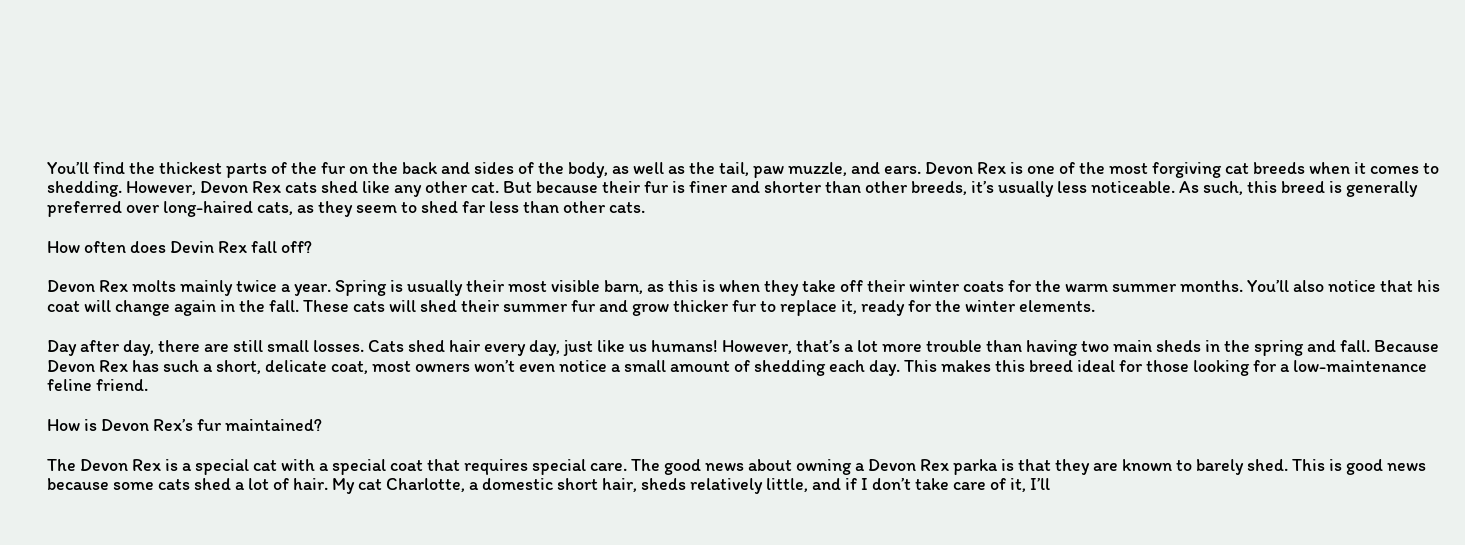You’ll find the thickest parts of the fur on the back and sides of the body, as well as the tail, paw muzzle, and ears. Devon Rex is one of the most forgiving cat breeds when it comes to shedding. However, Devon Rex cats shed like any other cat. But because their fur is finer and shorter than other breeds, it’s usually less noticeable. As such, this breed is generally preferred over long-haired cats, as they seem to shed far less than other cats.

How often does Devin Rex fall off?

Devon Rex molts mainly twice a year. Spring is usually their most visible barn, as this is when they take off their winter coats for the warm summer months. You’ll also notice that his coat will change again in the fall. These cats will shed their summer fur and grow thicker fur to replace it, ready for the winter elements.

Day after day, there are still small losses. Cats shed hair every day, just like us humans! However, that’s a lot more trouble than having two main sheds in the spring and fall. Because Devon Rex has such a short, delicate coat, most owners won’t even notice a small amount of shedding each day. This makes this breed ideal for those looking for a low-maintenance feline friend.

How is Devon Rex’s fur maintained?

The Devon Rex is a special cat with a special coat that requires special care. The good news about owning a Devon Rex parka is that they are known to barely shed. This is good news because some cats shed a lot of hair. My cat Charlotte, a domestic short hair, sheds relatively little, and if I don’t take care of it, I’ll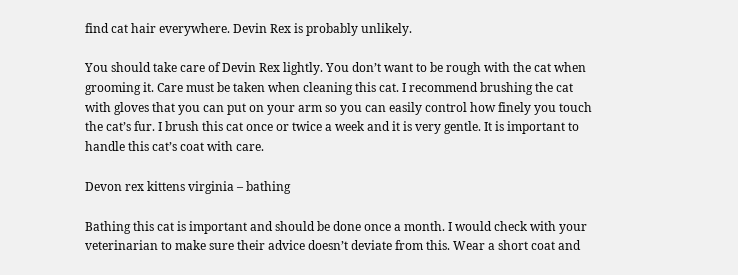find cat hair everywhere. Devin Rex is probably unlikely.

You should take care of Devin Rex lightly. You don’t want to be rough with the cat when grooming it. Care must be taken when cleaning this cat. I recommend brushing the cat with gloves that you can put on your arm so you can easily control how finely you touch the cat’s fur. I brush this cat once or twice a week and it is very gentle. It is important to handle this cat’s coat with care.

Devon rex kittens virginia – bathing

Bathing this cat is important and should be done once a month. I would check with your veterinarian to make sure their advice doesn’t deviate from this. Wear a short coat and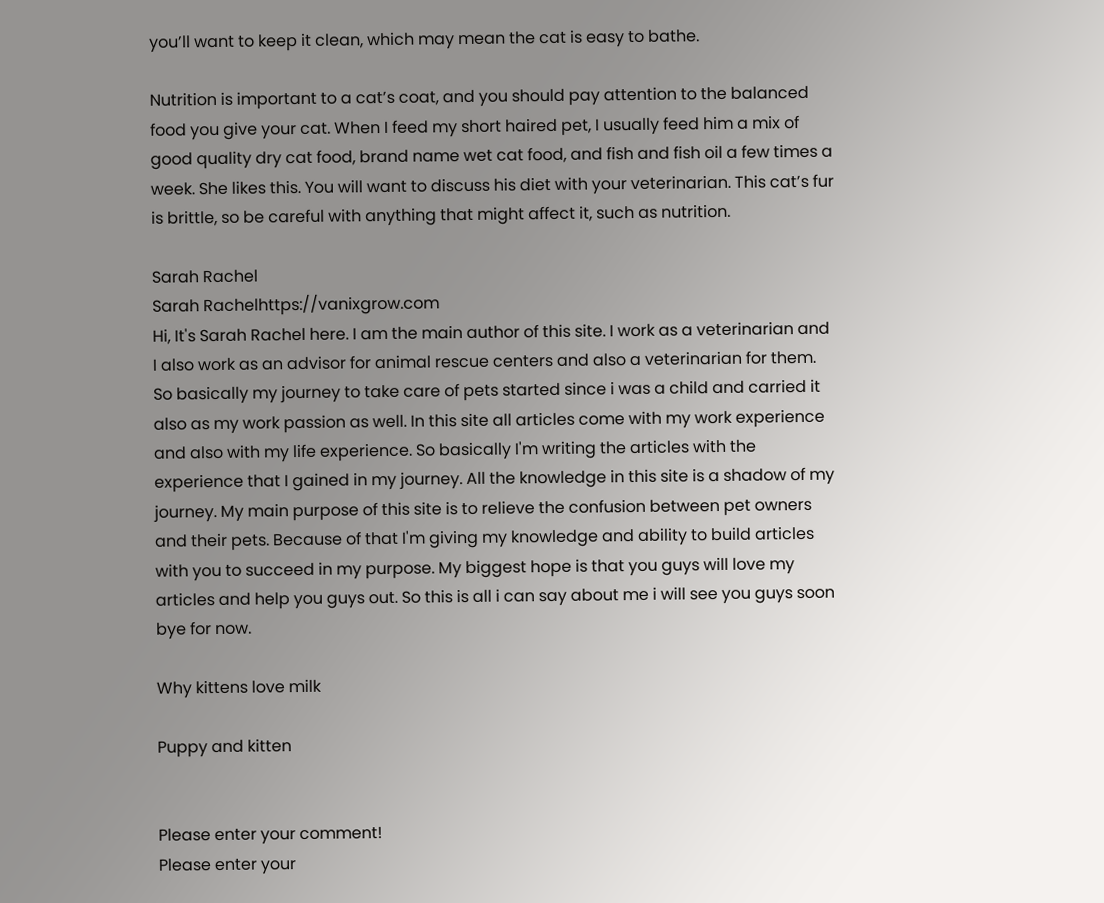you’ll want to keep it clean, which may mean the cat is easy to bathe.

Nutrition is important to a cat’s coat, and you should pay attention to the balanced food you give your cat. When I feed my short haired pet, I usually feed him a mix of good quality dry cat food, brand name wet cat food, and fish and fish oil a few times a week. She likes this. You will want to discuss his diet with your veterinarian. This cat’s fur is brittle, so be careful with anything that might affect it, such as nutrition.

Sarah Rachel
Sarah Rachelhttps://vanixgrow.com
Hi, It's Sarah Rachel here. I am the main author of this site. I work as a veterinarian and I also work as an advisor for animal rescue centers and also a veterinarian for them. So basically my journey to take care of pets started since i was a child and carried it also as my work passion as well. In this site all articles come with my work experience and also with my life experience. So basically I'm writing the articles with the experience that I gained in my journey. All the knowledge in this site is a shadow of my journey. My main purpose of this site is to relieve the confusion between pet owners and their pets. Because of that I'm giving my knowledge and ability to build articles with you to succeed in my purpose. My biggest hope is that you guys will love my articles and help you guys out. So this is all i can say about me i will see you guys soon bye for now.

Why kittens love milk

Puppy and kitten


Please enter your comment!
Please enter your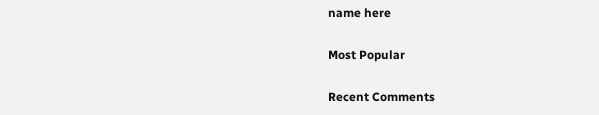name here

Most Popular

Recent Comments